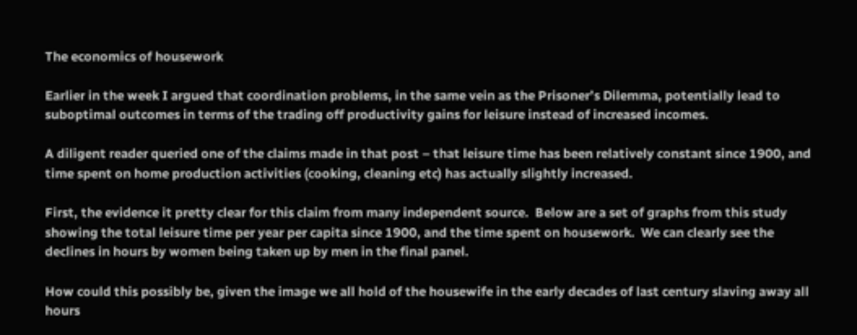The economics of housework

Earlier in the week I argued that coordination problems, in the same vein as the Prisoner’s Dilemma, potentially lead to suboptimal outcomes in terms of the trading off productivity gains for leisure instead of increased incomes.

A diligent reader queried one of the claims made in that post – that leisure time has been relatively constant since 1900, and time spent on home production activities (cooking, cleaning etc) has actually slightly increased.

First, the evidence it pretty clear for this claim from many independent source.  Below are a set of graphs from this study showing the total leisure time per year per capita since 1900, and the time spent on housework.  We can clearly see the declines in hours by women being taken up by men in the final panel.

How could this possibly be, given the image we all hold of the housewife in the early decades of last century slaving away all hours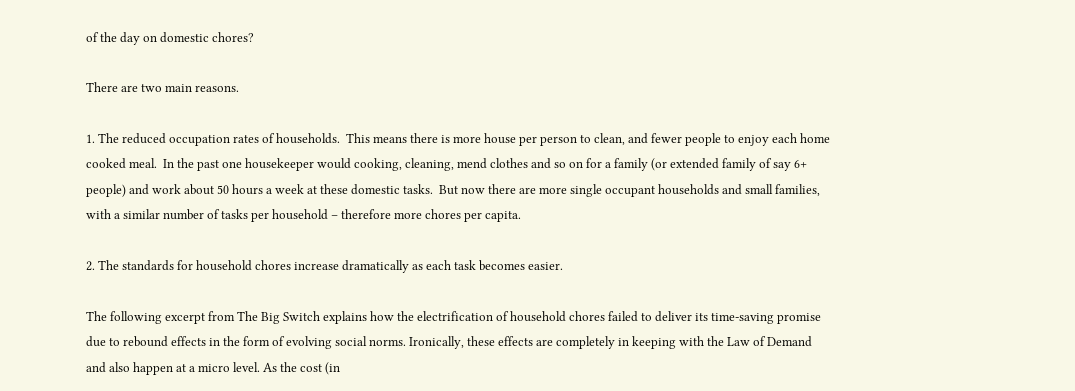of the day on domestic chores?

There are two main reasons.

1. The reduced occupation rates of households.  This means there is more house per person to clean, and fewer people to enjoy each home cooked meal.  In the past one housekeeper would cooking, cleaning, mend clothes and so on for a family (or extended family of say 6+ people) and work about 50 hours a week at these domestic tasks.  But now there are more single occupant households and small families, with a similar number of tasks per household – therefore more chores per capita.

2. The standards for household chores increase dramatically as each task becomes easier.

The following excerpt from The Big Switch explains how the electrification of household chores failed to deliver its time-saving promise due to rebound effects in the form of evolving social norms. Ironically, these effects are completely in keeping with the Law of Demand and also happen at a micro level. As the cost (in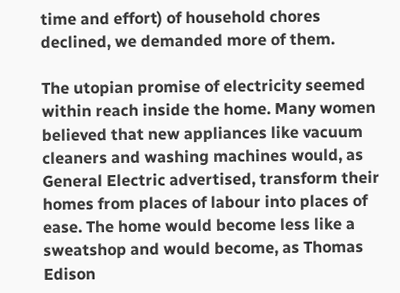time and effort) of household chores declined, we demanded more of them.

The utopian promise of electricity seemed within reach inside the home. Many women believed that new appliances like vacuum cleaners and washing machines would, as General Electric advertised, transform their homes from places of labour into places of ease. The home would become less like a sweatshop and would become, as Thomas Edison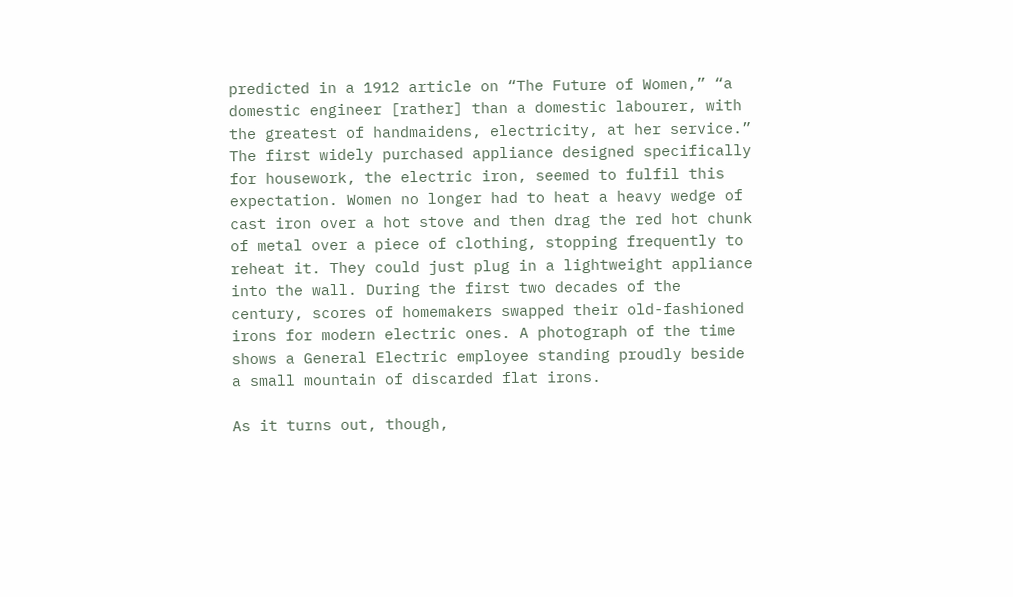predicted in a 1912 article on “The Future of Women,” “a domestic engineer [rather] than a domestic labourer, with the greatest of handmaidens, electricity, at her service.” The first widely purchased appliance designed specifically for housework, the electric iron, seemed to fulfil this expectation. Women no longer had to heat a heavy wedge of cast iron over a hot stove and then drag the red hot chunk of metal over a piece of clothing, stopping frequently to reheat it. They could just plug in a lightweight appliance into the wall. During the first two decades of the century, scores of homemakers swapped their old-fashioned irons for modern electric ones. A photograph of the time shows a General Electric employee standing proudly beside a small mountain of discarded flat irons.

As it turns out, though,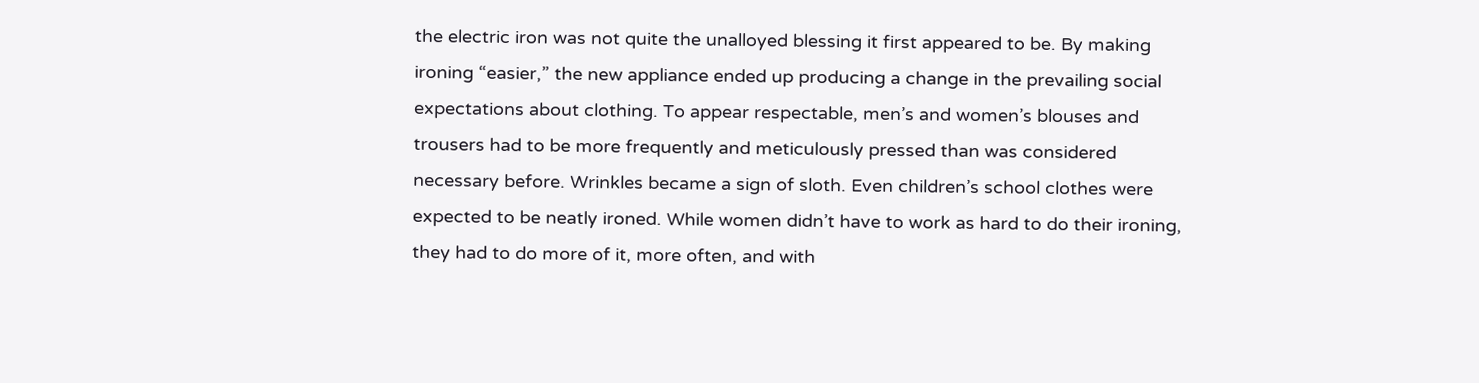the electric iron was not quite the unalloyed blessing it first appeared to be. By making ironing “easier,” the new appliance ended up producing a change in the prevailing social expectations about clothing. To appear respectable, men’s and women’s blouses and trousers had to be more frequently and meticulously pressed than was considered necessary before. Wrinkles became a sign of sloth. Even children’s school clothes were expected to be neatly ironed. While women didn’t have to work as hard to do their ironing, they had to do more of it, more often, and with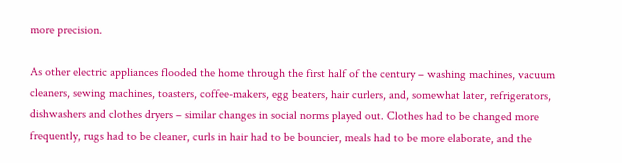more precision.

As other electric appliances flooded the home through the first half of the century – washing machines, vacuum cleaners, sewing machines, toasters, coffee-makers, egg beaters, hair curlers, and, somewhat later, refrigerators, dishwashers and clothes dryers – similar changes in social norms played out. Clothes had to be changed more frequently, rugs had to be cleaner, curls in hair had to be bouncier, meals had to be more elaborate, and the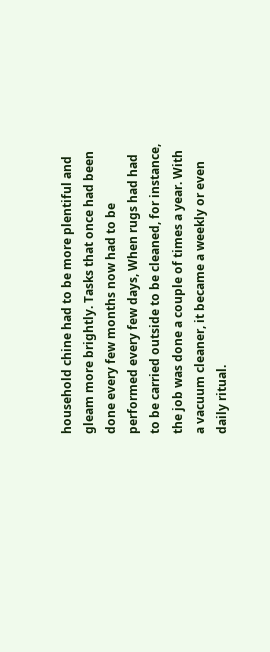household chine had to be more plentiful and gleam more brightly. Tasks that once had been done every few months now had to be performed every few days, When rugs had had to be carried outside to be cleaned, for instance, the job was done a couple of times a year. With a vacuum cleaner, it became a weekly or even daily ritual.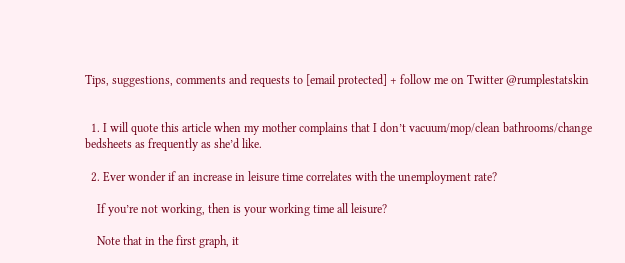Tips, suggestions, comments and requests to [email protected] + follow me on Twitter @rumplestatskin


  1. I will quote this article when my mother complains that I don’t vacuum/mop/clean bathrooms/change bedsheets as frequently as she’d like.

  2. Ever wonder if an increase in leisure time correlates with the unemployment rate?

    If you’re not working, then is your working time all leisure?

    Note that in the first graph, it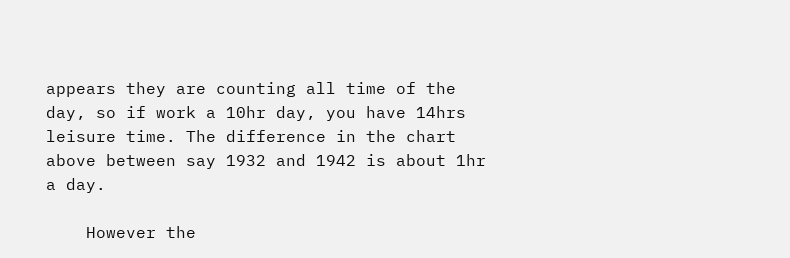appears they are counting all time of the day, so if work a 10hr day, you have 14hrs leisure time. The difference in the chart above between say 1932 and 1942 is about 1hr a day.

    However the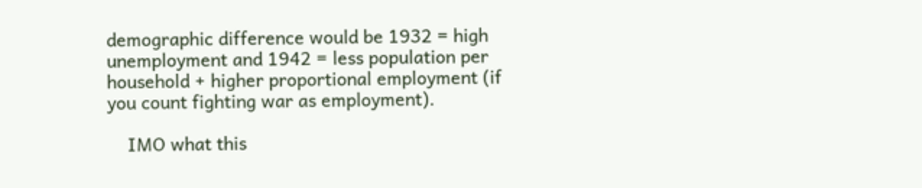demographic difference would be 1932 = high unemployment and 1942 = less population per household + higher proportional employment (if you count fighting war as employment).

    IMO what this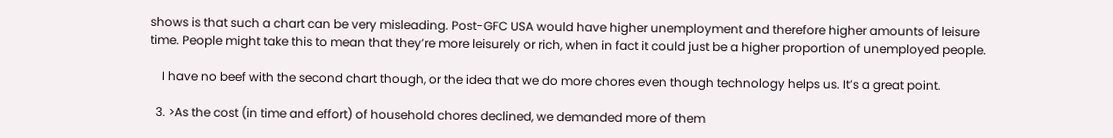shows is that such a chart can be very misleading. Post-GFC USA would have higher unemployment and therefore higher amounts of leisure time. People might take this to mean that they’re more leisurely or rich, when in fact it could just be a higher proportion of unemployed people.

    I have no beef with the second chart though, or the idea that we do more chores even though technology helps us. It’s a great point.

  3. >As the cost (in time and effort) of household chores declined, we demanded more of them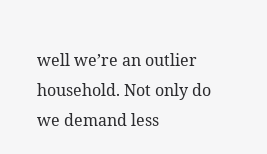well we’re an outlier household. Not only do we demand less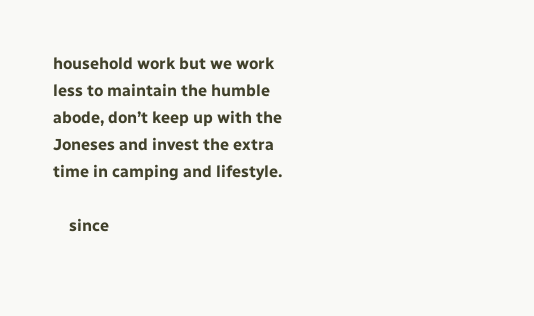household work but we work less to maintain the humble abode, don’t keep up with the Joneses and invest the extra time in camping and lifestyle.

    since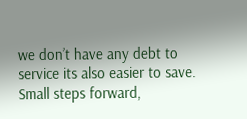we don’t have any debt to service its also easier to save. Small steps forward,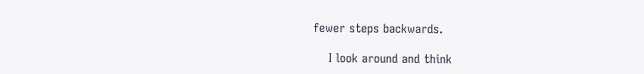fewer steps backwards.

    I look around and think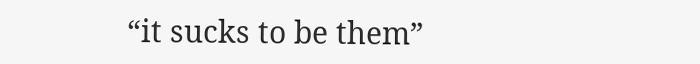“it sucks to be them”